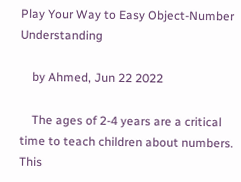Play Your Way to Easy Object-Number Understanding

    by Ahmed, Jun 22 2022

    The ages of 2-4 years are a critical time to teach children about numbers. This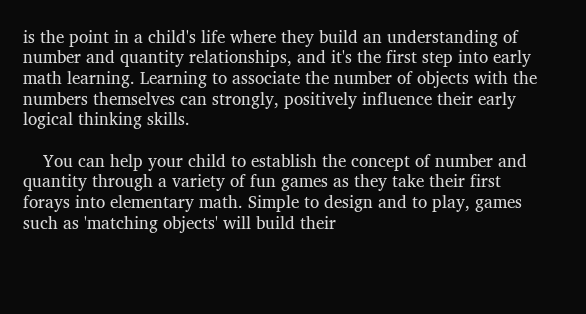is the point in a child's life where they build an understanding of number and quantity relationships, and it's the first step into early math learning. Learning to associate the number of objects with the numbers themselves can strongly, positively influence their early logical thinking skills.

    You can help your child to establish the concept of number and quantity through a variety of fun games as they take their first forays into elementary math. Simple to design and to play, games such as 'matching objects' will build their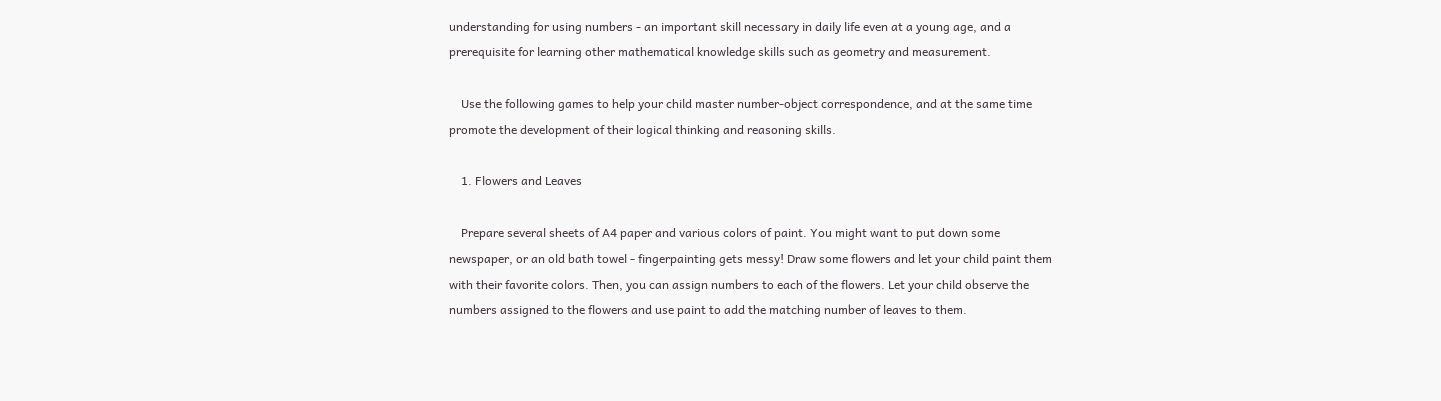understanding for using numbers - an important skill necessary in daily life even at a young age, and a prerequisite for learning other mathematical knowledge skills such as geometry and measurement.

    Use the following games to help your child master number-object correspondence, and at the same time promote the development of their logical thinking and reasoning skills.

    1. Flowers and Leaves

    Prepare several sheets of A4 paper and various colors of paint. You might want to put down some newspaper, or an old bath towel - fingerpainting gets messy! Draw some flowers and let your child paint them with their favorite colors. Then, you can assign numbers to each of the flowers. Let your child observe the numbers assigned to the flowers and use paint to add the matching number of leaves to them.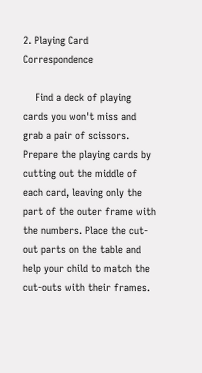2. Playing Card Correspondence

    Find a deck of playing cards you won't miss and grab a pair of scissors. Prepare the playing cards by cutting out the middle of each card, leaving only the part of the outer frame with the numbers. Place the cut-out parts on the table and help your child to match the cut-outs with their frames.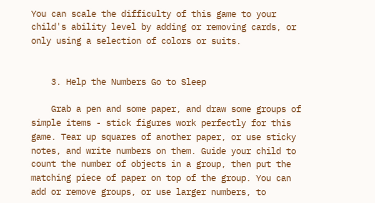You can scale the difficulty of this game to your child's ability level by adding or removing cards, or only using a selection of colors or suits.


    3. Help the Numbers Go to Sleep

    Grab a pen and some paper, and draw some groups of simple items - stick figures work perfectly for this game. Tear up squares of another paper, or use sticky notes, and write numbers on them. Guide your child to count the number of objects in a group, then put the matching piece of paper on top of the group. You can add or remove groups, or use larger numbers, to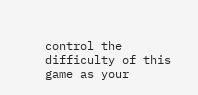control the difficulty of this game as your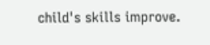child's skills improve.